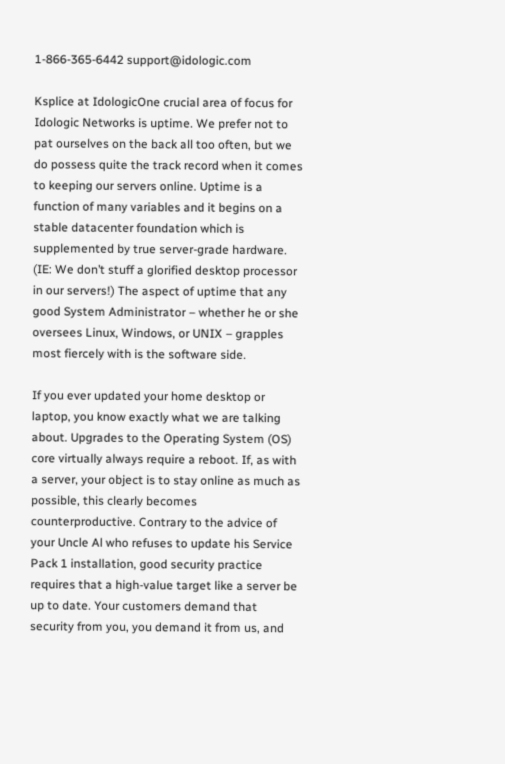1-866-365-6442 support@idologic.com

Ksplice at IdologicOne crucial area of focus for Idologic Networks is uptime. We prefer not to pat ourselves on the back all too often, but we do possess quite the track record when it comes to keeping our servers online. Uptime is a function of many variables and it begins on a stable datacenter foundation which is supplemented by true server-grade hardware. (IE: We don’t stuff a glorified desktop processor in our servers!) The aspect of uptime that any good System Administrator – whether he or she oversees Linux, Windows, or UNIX – grapples most fiercely with is the software side.

If you ever updated your home desktop or laptop, you know exactly what we are talking about. Upgrades to the Operating System (OS) core virtually always require a reboot. If, as with a server, your object is to stay online as much as possible, this clearly becomes counterproductive. Contrary to the advice of your Uncle Al who refuses to update his Service Pack 1 installation, good security practice requires that a high-value target like a server be up to date. Your customers demand that security from you, you demand it from us, and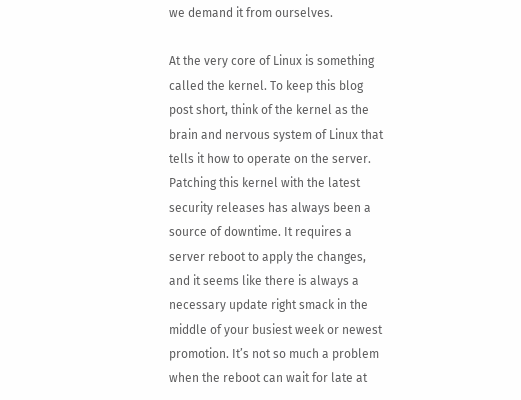we demand it from ourselves.

At the very core of Linux is something called the kernel. To keep this blog post short, think of the kernel as the brain and nervous system of Linux that tells it how to operate on the server. Patching this kernel with the latest security releases has always been a source of downtime. It requires a server reboot to apply the changes, and it seems like there is always a necessary update right smack in the middle of your busiest week or newest promotion. It’s not so much a problem when the reboot can wait for late at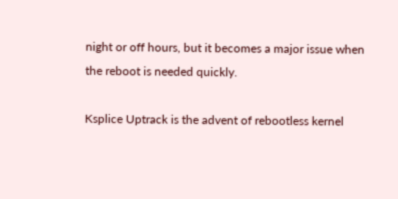night or off hours, but it becomes a major issue when the reboot is needed quickly.

Ksplice Uptrack is the advent of rebootless kernel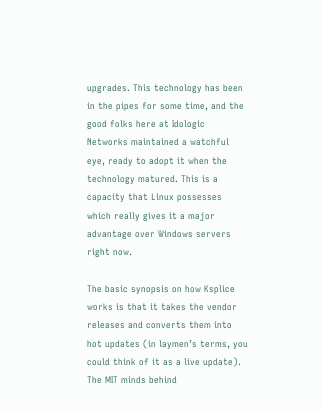upgrades. This technology has been in the pipes for some time, and the good folks here at Idologic Networks maintained a watchful eye, ready to adopt it when the technology matured. This is a capacity that Linux possesses which really gives it a major advantage over Windows servers right now.

The basic synopsis on how Ksplice works is that it takes the vendor releases and converts them into hot updates (in laymen’s terms, you could think of it as a live update). The MIT minds behind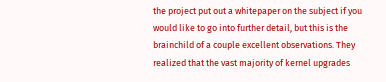the project put out a whitepaper on the subject if you would like to go into further detail, but this is the brainchild of a couple excellent observations. They realized that the vast majority of kernel upgrades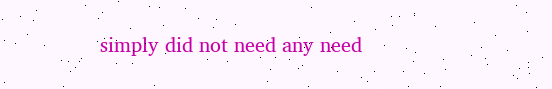simply did not need any need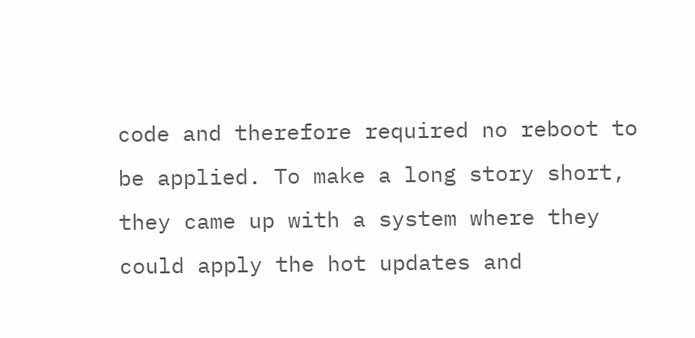code and therefore required no reboot to be applied. To make a long story short, they came up with a system where they could apply the hot updates and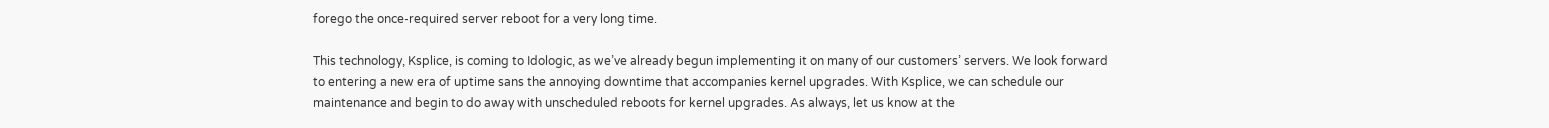forego the once-required server reboot for a very long time.

This technology, Ksplice, is coming to Idologic, as we’ve already begun implementing it on many of our customers’ servers. We look forward to entering a new era of uptime sans the annoying downtime that accompanies kernel upgrades. With Ksplice, we can schedule our maintenance and begin to do away with unscheduled reboots for kernel upgrades. As always, let us know at the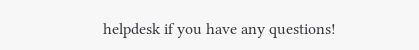helpdesk if you have any questions!